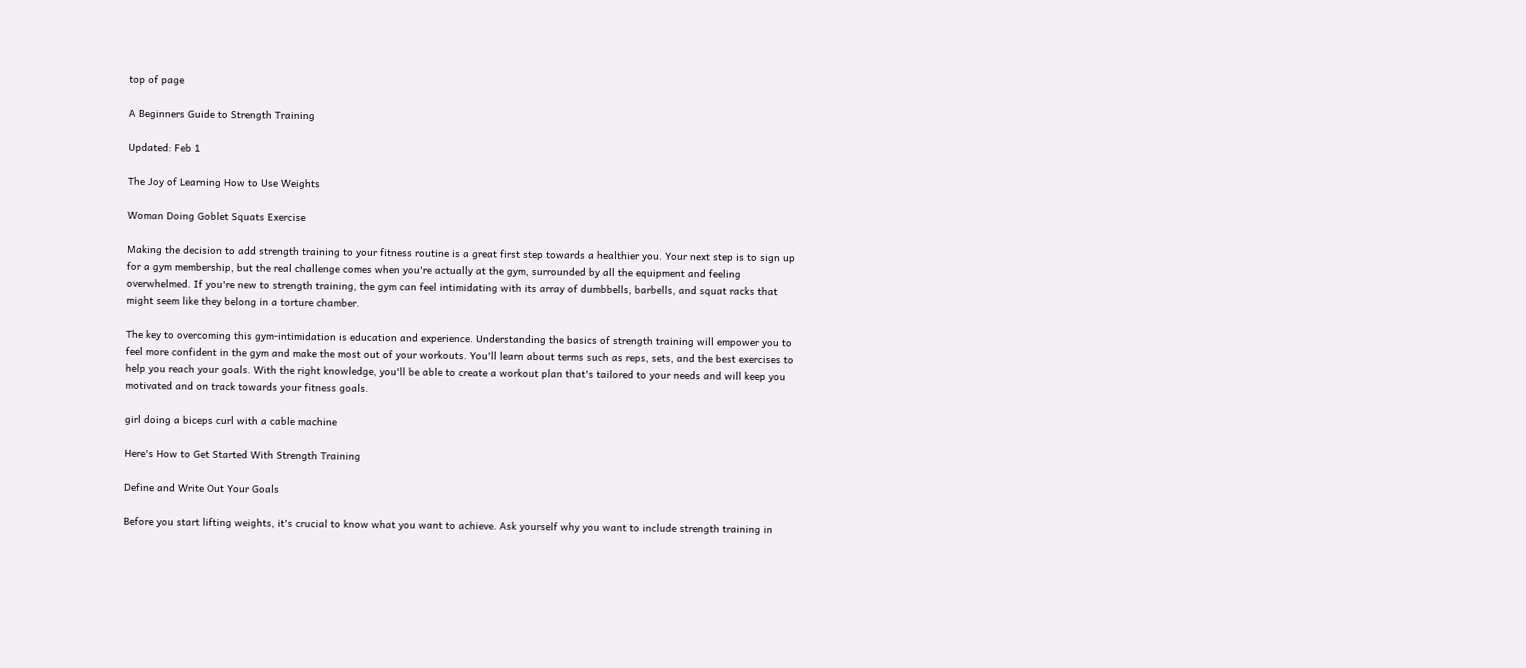top of page

A Beginners Guide to Strength Training

Updated: Feb 1

The Joy of Learning How to Use Weights

Woman Doing Goblet Squats Exercise

Making the decision to add strength training to your fitness routine is a great first step towards a healthier you. Your next step is to sign up for a gym membership, but the real challenge comes when you're actually at the gym, surrounded by all the equipment and feeling overwhelmed. If you're new to strength training, the gym can feel intimidating with its array of dumbbells, barbells, and squat racks that might seem like they belong in a torture chamber.

The key to overcoming this gym-intimidation is education and experience. Understanding the basics of strength training will empower you to feel more confident in the gym and make the most out of your workouts. You'll learn about terms such as reps, sets, and the best exercises to help you reach your goals. With the right knowledge, you'll be able to create a workout plan that's tailored to your needs and will keep you motivated and on track towards your fitness goals.

girl doing a biceps curl with a cable machine

Here's How to Get Started With Strength Training

Define and Write Out Your Goals

Before you start lifting weights, it's crucial to know what you want to achieve. Ask yourself why you want to include strength training in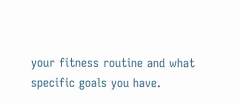your fitness routine and what specific goals you have.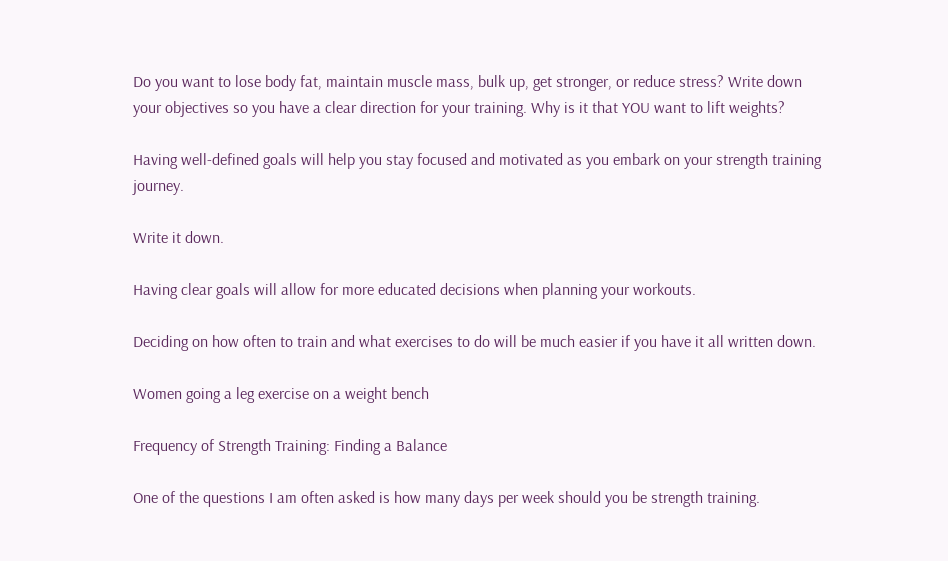Do you want to lose body fat, maintain muscle mass, bulk up, get stronger, or reduce stress? Write down your objectives so you have a clear direction for your training. Why is it that YOU want to lift weights?

Having well-defined goals will help you stay focused and motivated as you embark on your strength training journey.

Write it down.

Having clear goals will allow for more educated decisions when planning your workouts.

Deciding on how often to train and what exercises to do will be much easier if you have it all written down.

Women going a leg exercise on a weight bench

Frequency of Strength Training: Finding a Balance

One of the questions I am often asked is how many days per week should you be strength training.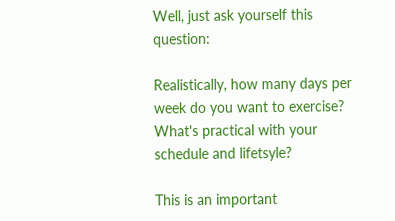Well, just ask yourself this question:

Realistically, how many days per week do you want to exercise? What's practical with your schedule and lifetsyle?

This is an important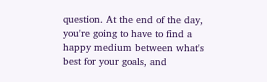question. At the end of the day, you're going to have to find a happy medium between what's best for your goals, and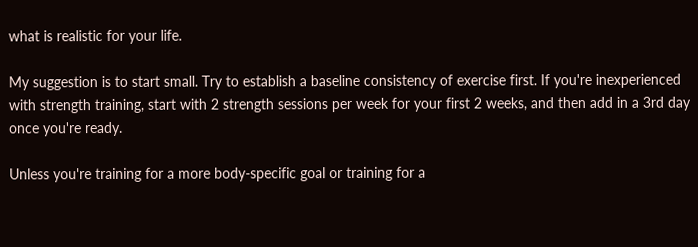what is realistic for your life.

My suggestion is to start small. Try to establish a baseline consistency of exercise first. If you're inexperienced with strength training, start with 2 strength sessions per week for your first 2 weeks, and then add in a 3rd day once you're ready.

Unless you're training for a more body-specific goal or training for a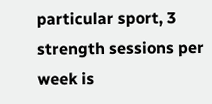particular sport, 3 strength sessions per week is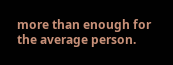more than enough for the average person.